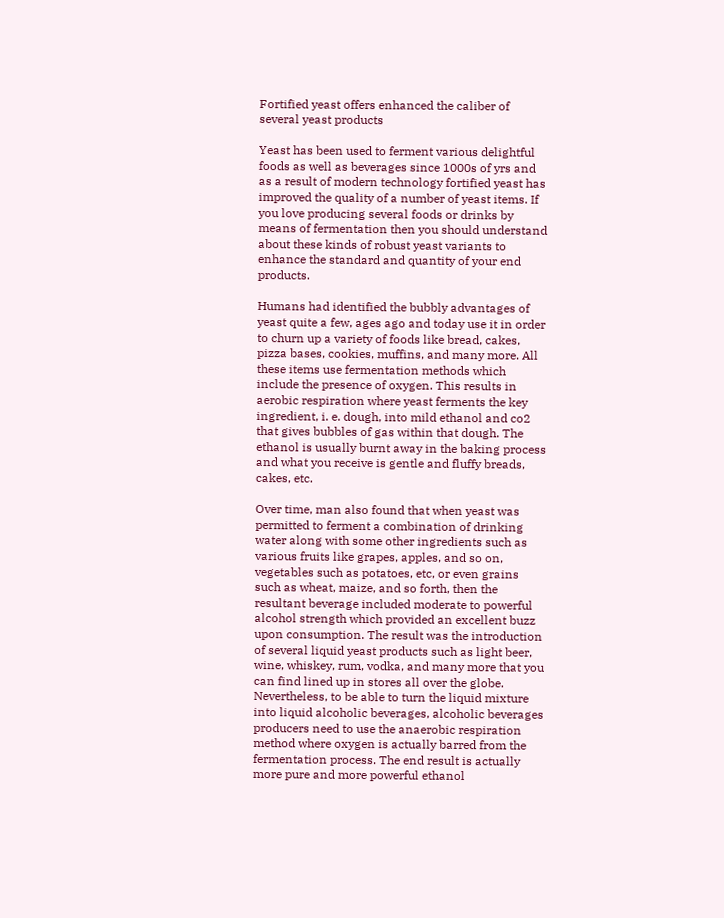Fortified yeast offers enhanced the caliber of several yeast products

Yeast has been used to ferment various delightful foods as well as beverages since 1000s of yrs and as a result of modern technology fortified yeast has improved the quality of a number of yeast items. If you love producing several foods or drinks by means of fermentation then you should understand about these kinds of robust yeast variants to enhance the standard and quantity of your end products.

Humans had identified the bubbly advantages of yeast quite a few, ages ago and today use it in order to churn up a variety of foods like bread, cakes, pizza bases, cookies, muffins, and many more. All these items use fermentation methods which include the presence of oxygen. This results in aerobic respiration where yeast ferments the key ingredient, i. e. dough, into mild ethanol and co2 that gives bubbles of gas within that dough. The ethanol is usually burnt away in the baking process and what you receive is gentle and fluffy breads, cakes, etc.

Over time, man also found that when yeast was permitted to ferment a combination of drinking water along with some other ingredients such as various fruits like grapes, apples, and so on, vegetables such as potatoes, etc, or even grains such as wheat, maize, and so forth, then the resultant beverage included moderate to powerful alcohol strength which provided an excellent buzz upon consumption. The result was the introduction of several liquid yeast products such as light beer, wine, whiskey, rum, vodka, and many more that you can find lined up in stores all over the globe. Nevertheless, to be able to turn the liquid mixture into liquid alcoholic beverages, alcoholic beverages producers need to use the anaerobic respiration method where oxygen is actually barred from the fermentation process. The end result is actually more pure and more powerful ethanol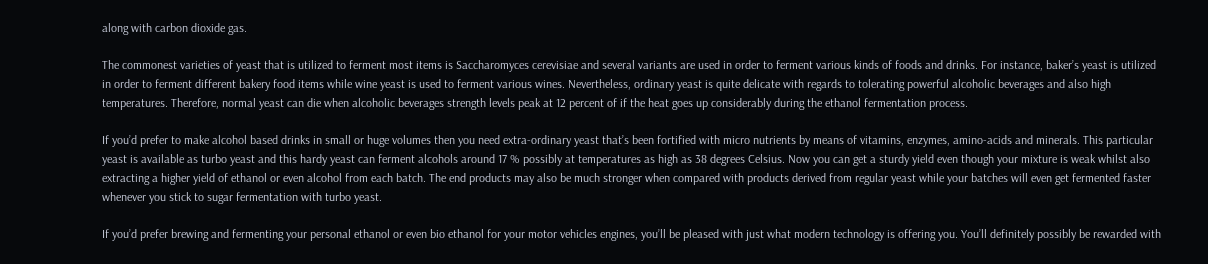along with carbon dioxide gas.

The commonest varieties of yeast that is utilized to ferment most items is Saccharomyces cerevisiae and several variants are used in order to ferment various kinds of foods and drinks. For instance, baker’s yeast is utilized in order to ferment different bakery food items while wine yeast is used to ferment various wines. Nevertheless, ordinary yeast is quite delicate with regards to tolerating powerful alcoholic beverages and also high temperatures. Therefore, normal yeast can die when alcoholic beverages strength levels peak at 12 percent of if the heat goes up considerably during the ethanol fermentation process.

If you’d prefer to make alcohol based drinks in small or huge volumes then you need extra-ordinary yeast that’s been fortified with micro nutrients by means of vitamins, enzymes, amino-acids and minerals. This particular yeast is available as turbo yeast and this hardy yeast can ferment alcohols around 17 % possibly at temperatures as high as 38 degrees Celsius. Now you can get a sturdy yield even though your mixture is weak whilst also extracting a higher yield of ethanol or even alcohol from each batch. The end products may also be much stronger when compared with products derived from regular yeast while your batches will even get fermented faster whenever you stick to sugar fermentation with turbo yeast.

If you’d prefer brewing and fermenting your personal ethanol or even bio ethanol for your motor vehicles engines, you’ll be pleased with just what modern technology is offering you. You’ll definitely possibly be rewarded with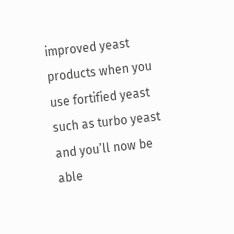improved yeast products when you use fortified yeast such as turbo yeast and you’ll now be able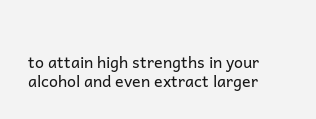to attain high strengths in your alcohol and even extract larger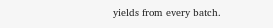yields from every batch.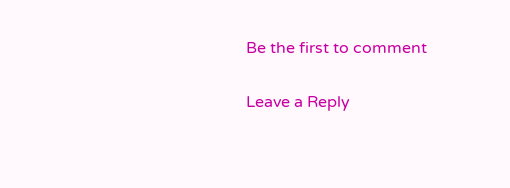Be the first to comment

Leave a Reply